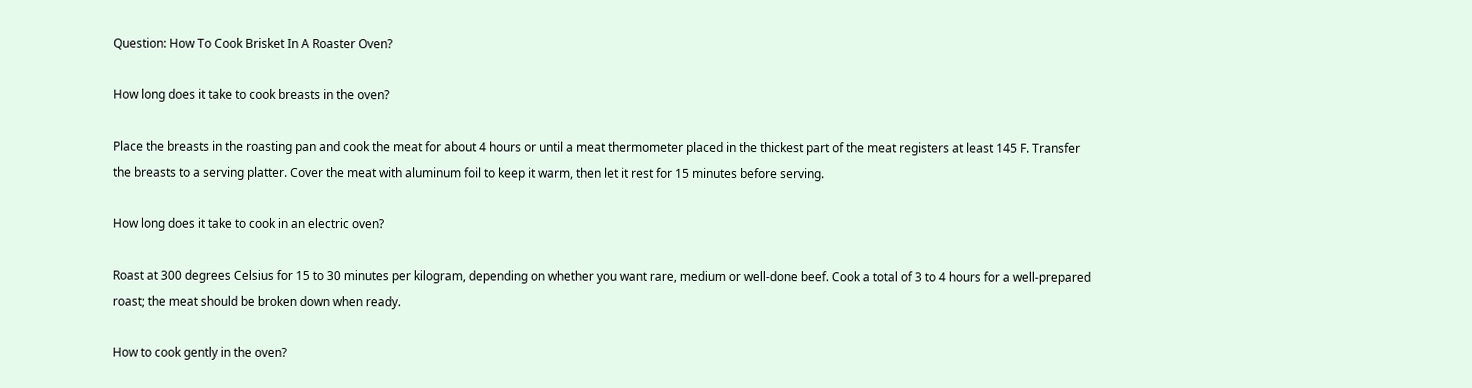Question: How To Cook Brisket In A Roaster Oven?

How long does it take to cook breasts in the oven?

Place the breasts in the roasting pan and cook the meat for about 4 hours or until a meat thermometer placed in the thickest part of the meat registers at least 145 F. Transfer the breasts to a serving platter. Cover the meat with aluminum foil to keep it warm, then let it rest for 15 minutes before serving.

How long does it take to cook in an electric oven?

Roast at 300 degrees Celsius for 15 to 30 minutes per kilogram, depending on whether you want rare, medium or well-done beef. Cook a total of 3 to 4 hours for a well-prepared roast; the meat should be broken down when ready.

How to cook gently in the oven?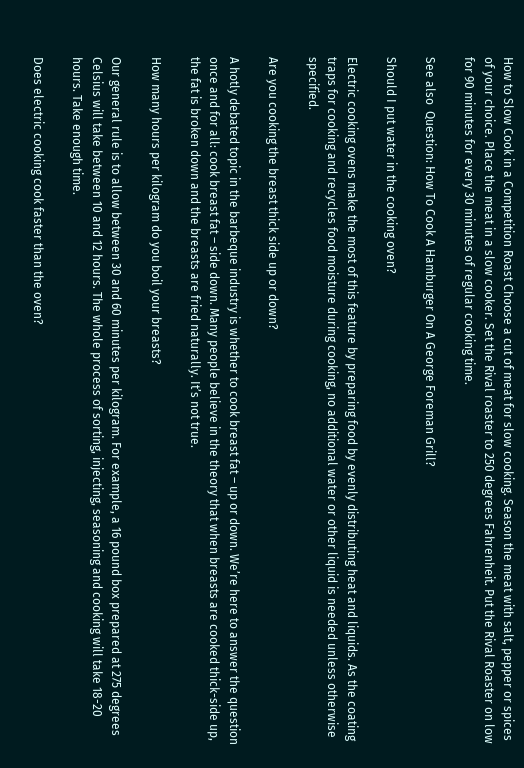How to Slow Cook in a Competition Roast Choose a cut of meat for slow cooking. Season the meat with salt, pepper or spices of your choice. Place the meat in a slow cooker. Set the Rival roaster to 250 degrees Fahrenheit. Put the Rival Roaster on low for 90 minutes for every 30 minutes of regular cooking time.

See also  Question: How To Cook A Hamburger On A George Foreman Grill?

Should I put water in the cooking oven?

Electric cooking ovens make the most of this feature by preparing food by evenly distributing heat and liquids. As the coating traps for cooking and recycles food moisture during cooking, no additional water or other liquid is needed unless otherwise specified.

Are you cooking the breast thick side up or down?

A hotly debated topic in the barbeque industry is whether to cook breast fat – up or down. We’re here to answer the question once and for all: cook breast fat – side down. Many people believe in the theory that when breasts are cooked thick-side up, the fat is broken down and the breasts are fried naturally. It’s not true.

How many hours per kilogram do you boil your breasts?

Our general rule is to allow between 30 and 60 minutes per kilogram. For example, a 16 pound box prepared at 275 degrees Celsius will take between 10 and 12 hours. The whole process of sorting, injecting, seasoning and cooking will take 18-20 hours. Take enough time.

Does electric cooking cook faster than the oven?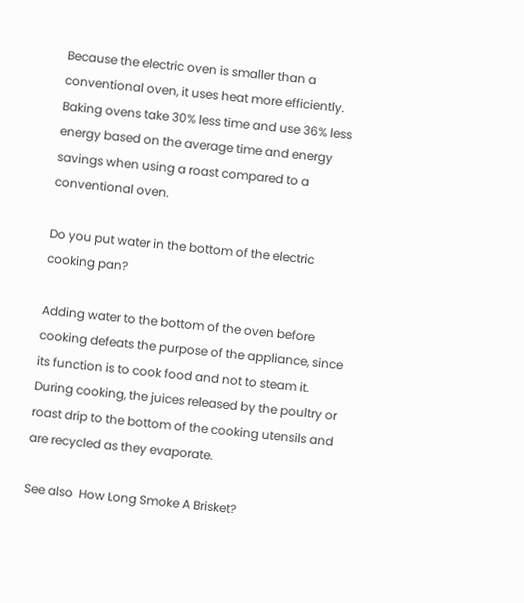Because the electric oven is smaller than a conventional oven, it uses heat more efficiently. Baking ovens take 30% less time and use 36% less energy based on the average time and energy savings when using a roast compared to a conventional oven.

Do you put water in the bottom of the electric cooking pan?

Adding water to the bottom of the oven before cooking defeats the purpose of the appliance, since its function is to cook food and not to steam it. During cooking, the juices released by the poultry or roast drip to the bottom of the cooking utensils and are recycled as they evaporate.

See also  How Long Smoke A Brisket?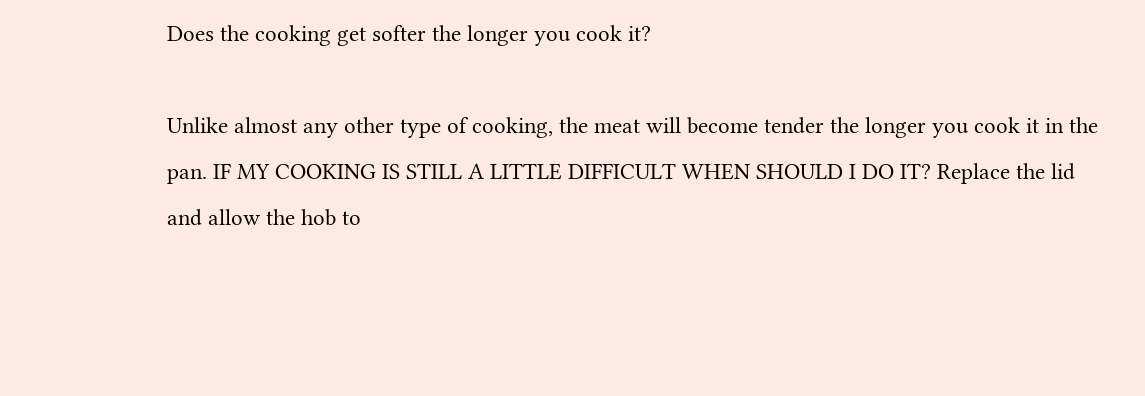Does the cooking get softer the longer you cook it?

Unlike almost any other type of cooking, the meat will become tender the longer you cook it in the pan. IF MY COOKING IS STILL A LITTLE DIFFICULT WHEN SHOULD I DO IT? Replace the lid and allow the hob to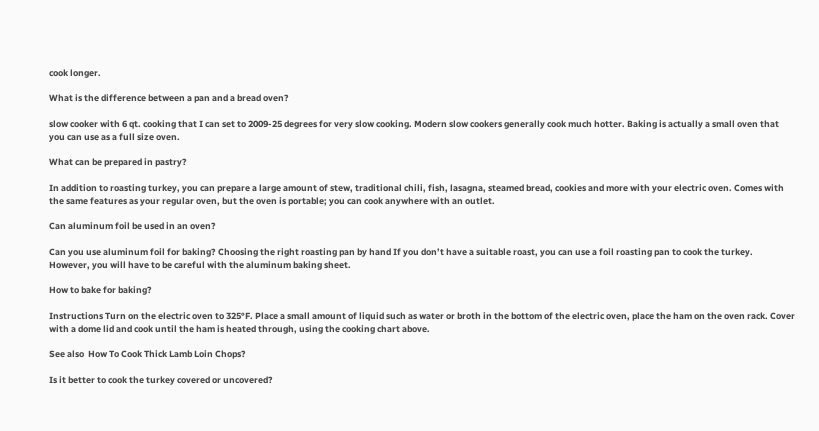cook longer.

What is the difference between a pan and a bread oven?

slow cooker with 6 qt. cooking that I can set to 2009-25 degrees for very slow cooking. Modern slow cookers generally cook much hotter. Baking is actually a small oven that you can use as a full size oven.

What can be prepared in pastry?

In addition to roasting turkey, you can prepare a large amount of stew, traditional chili, fish, lasagna, steamed bread, cookies and more with your electric oven. Comes with the same features as your regular oven, but the oven is portable; you can cook anywhere with an outlet.

Can aluminum foil be used in an oven?

Can you use aluminum foil for baking? Choosing the right roasting pan by hand If you don’t have a suitable roast, you can use a foil roasting pan to cook the turkey. However, you will have to be careful with the aluminum baking sheet.

How to bake for baking?

Instructions Turn on the electric oven to 325°F. Place a small amount of liquid such as water or broth in the bottom of the electric oven, place the ham on the oven rack. Cover with a dome lid and cook until the ham is heated through, using the cooking chart above.

See also  How To Cook Thick Lamb Loin Chops?

Is it better to cook the turkey covered or uncovered?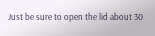Just be sure to open the lid about 30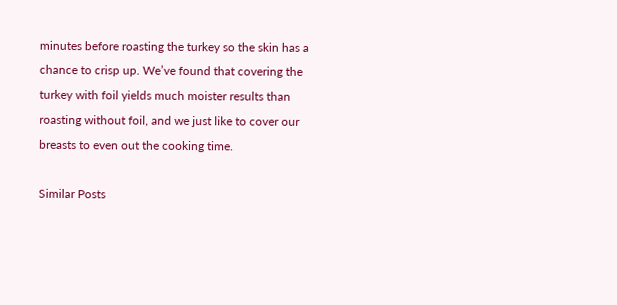minutes before roasting the turkey so the skin has a chance to crisp up. We’ve found that covering the turkey with foil yields much moister results than roasting without foil, and we just like to cover our breasts to even out the cooking time.

Similar Posts